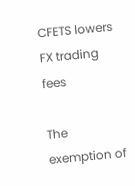CFETS lowers FX trading fees

The exemption of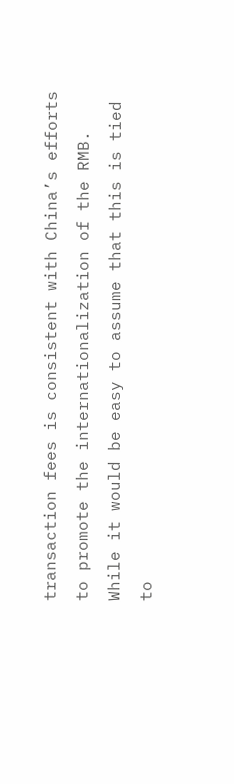transaction fees is consistent with China’s efforts to promote the internationalization of the RMB. While it would be easy to assume that this is tied to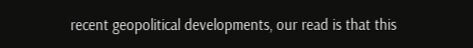recent geopolitical developments, our read is that this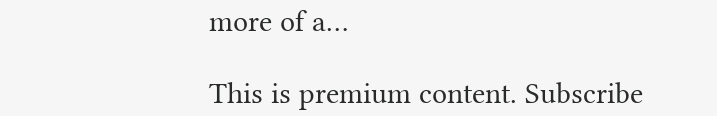more of a…

This is premium content. Subscribe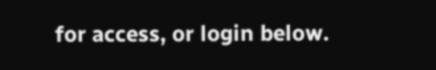for access, or login below.